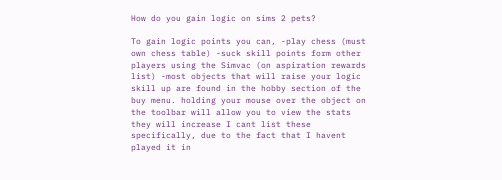How do you gain logic on sims 2 pets?

To gain logic points you can, -play chess (must own chess table) -suck skill points form other players using the Simvac (on aspiration rewards list) -most objects that will raise your logic skill up are found in the hobby section of the buy menu. holding your mouse over the object on the toolbar will allow you to view the stats they will increase I cant list these specifically, due to the fact that I havent played it in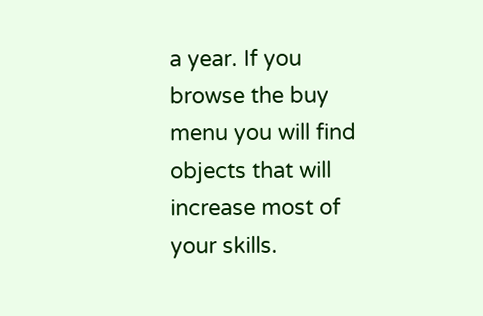a year. If you browse the buy menu you will find objects that will increase most of your skills.